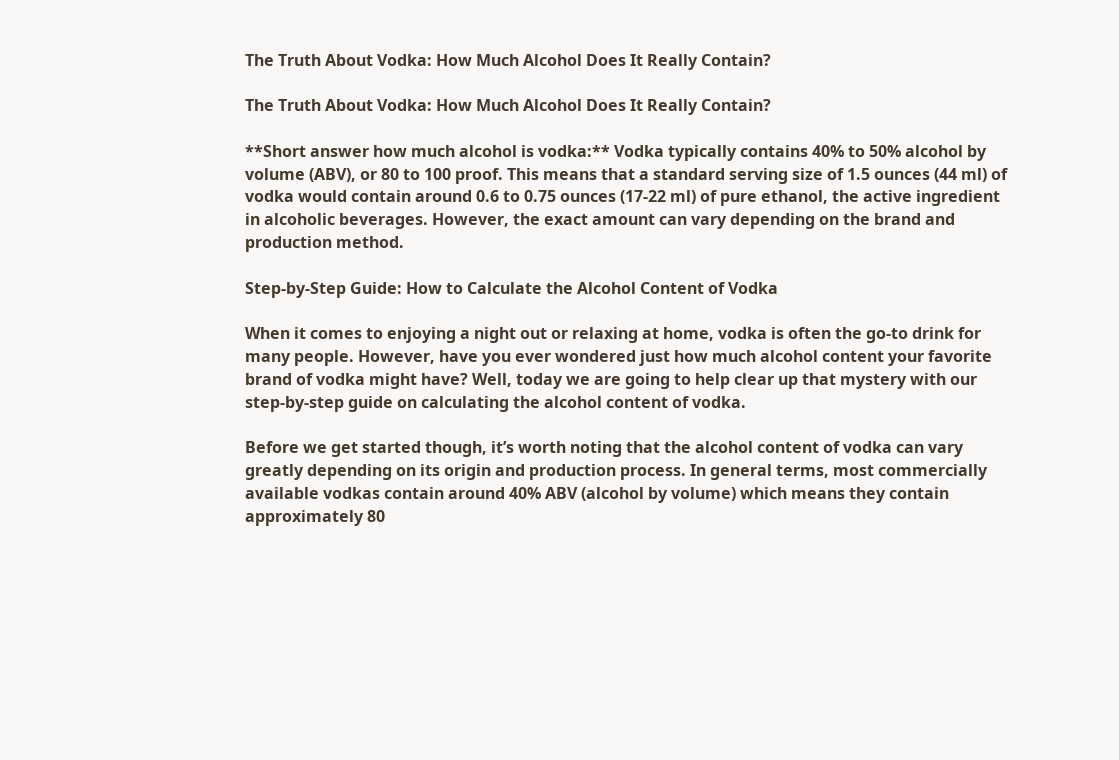The Truth About Vodka: How Much Alcohol Does It Really Contain?

The Truth About Vodka: How Much Alcohol Does It Really Contain?

**Short answer how much alcohol is vodka:** Vodka typically contains 40% to 50% alcohol by volume (ABV), or 80 to 100 proof. This means that a standard serving size of 1.5 ounces (44 ml) of vodka would contain around 0.6 to 0.75 ounces (17-22 ml) of pure ethanol, the active ingredient in alcoholic beverages. However, the exact amount can vary depending on the brand and production method.

Step-by-Step Guide: How to Calculate the Alcohol Content of Vodka

When it comes to enjoying a night out or relaxing at home, vodka is often the go-to drink for many people. However, have you ever wondered just how much alcohol content your favorite brand of vodka might have? Well, today we are going to help clear up that mystery with our step-by-step guide on calculating the alcohol content of vodka.

Before we get started though, it’s worth noting that the alcohol content of vodka can vary greatly depending on its origin and production process. In general terms, most commercially available vodkas contain around 40% ABV (alcohol by volume) which means they contain approximately 80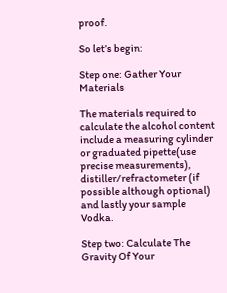proof.

So let’s begin:

Step one: Gather Your Materials

The materials required to calculate the alcohol content include a measuring cylinder or graduated pipette(use precise measurements), distiller/refractometer (if possible although optional) and lastly your sample Vodka.

Step two: Calculate The Gravity Of Your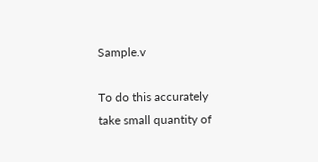Sample.v

To do this accurately take small quantity of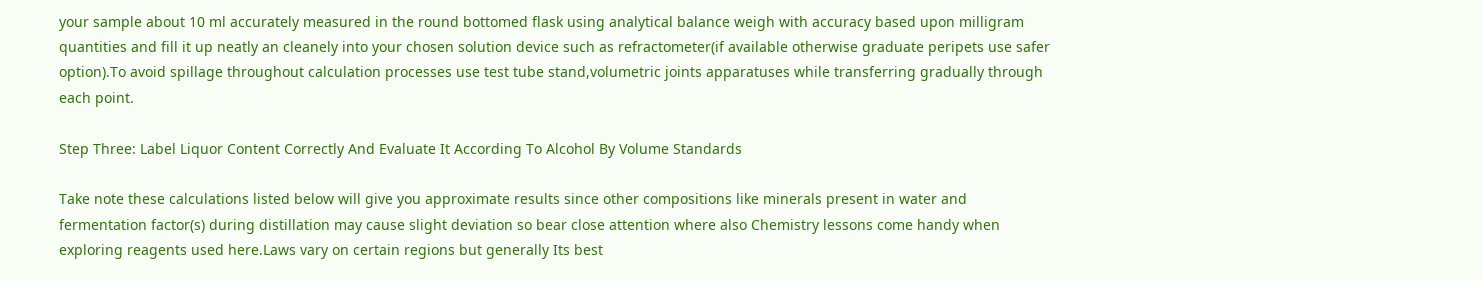your sample about 10 ml accurately measured in the round bottomed flask using analytical balance weigh with accuracy based upon milligram quantities and fill it up neatly an cleanely into your chosen solution device such as refractometer(if available otherwise graduate peripets use safer option).To avoid spillage throughout calculation processes use test tube stand,volumetric joints apparatuses while transferring gradually through each point.

Step Three: Label Liquor Content Correctly And Evaluate It According To Alcohol By Volume Standards

Take note these calculations listed below will give you approximate results since other compositions like minerals present in water and fermentation factor(s) during distillation may cause slight deviation so bear close attention where also Chemistry lessons come handy when exploring reagents used here.Laws vary on certain regions but generally Its best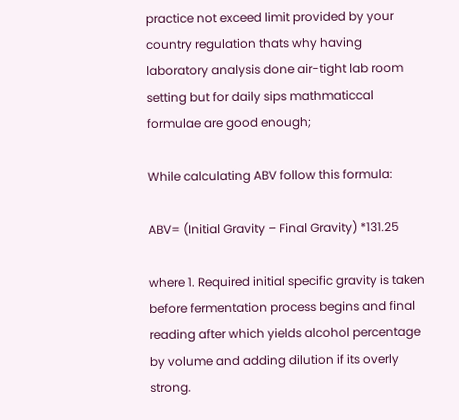practice not exceed limit provided by your country regulation thats why having laboratory analysis done air-tight lab room setting but for daily sips mathmaticcal formulae are good enough;

While calculating ABV follow this formula:

ABV= (Initial Gravity – Final Gravity) *131.25

where 1. Required initial specific gravity is taken before fermentation process begins and final reading after which yields alcohol percentage by volume and adding dilution if its overly strong.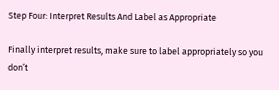Step Four: Interpret Results And Label as Appropriate

Finally interpret results, make sure to label appropriately so you don’t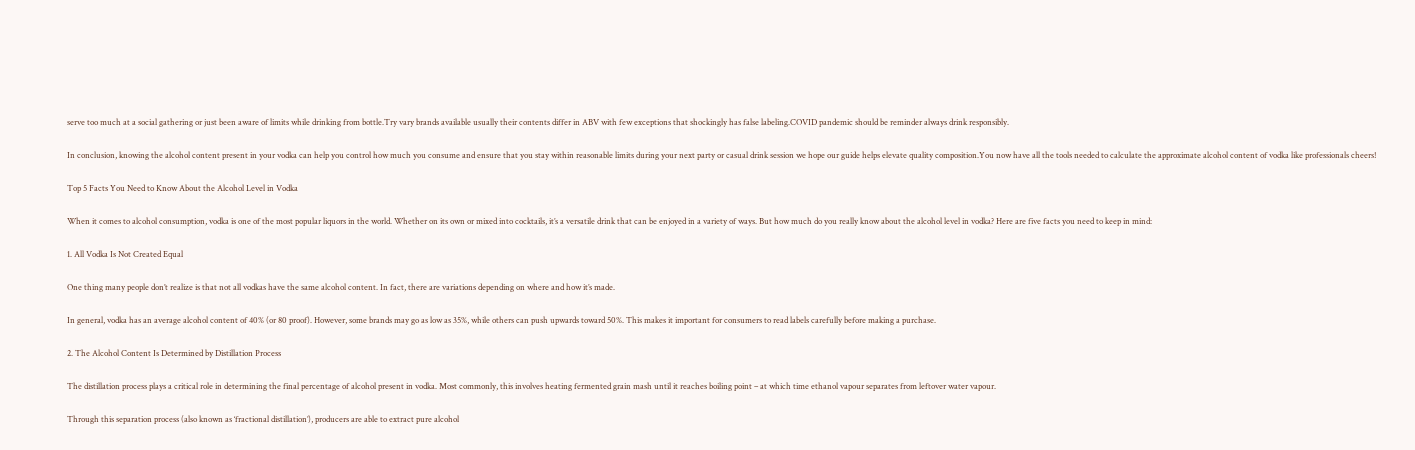serve too much at a social gathering or just been aware of limits while drinking from bottle.Try vary brands available usually their contents differ in ABV with few exceptions that shockingly has false labeling.COVID pandemic should be reminder always drink responsibly.

In conclusion, knowing the alcohol content present in your vodka can help you control how much you consume and ensure that you stay within reasonable limits during your next party or casual drink session we hope our guide helps elevate quality composition.You now have all the tools needed to calculate the approximate alcohol content of vodka like professionals cheers!

Top 5 Facts You Need to Know About the Alcohol Level in Vodka

When it comes to alcohol consumption, vodka is one of the most popular liquors in the world. Whether on its own or mixed into cocktails, it’s a versatile drink that can be enjoyed in a variety of ways. But how much do you really know about the alcohol level in vodka? Here are five facts you need to keep in mind:

1. All Vodka Is Not Created Equal

One thing many people don’t realize is that not all vodkas have the same alcohol content. In fact, there are variations depending on where and how it’s made.

In general, vodka has an average alcohol content of 40% (or 80 proof). However, some brands may go as low as 35%, while others can push upwards toward 50%. This makes it important for consumers to read labels carefully before making a purchase.

2. The Alcohol Content Is Determined by Distillation Process

The distillation process plays a critical role in determining the final percentage of alcohol present in vodka. Most commonly, this involves heating fermented grain mash until it reaches boiling point – at which time ethanol vapour separates from leftover water vapour.

Through this separation process (also known as ‘fractional distillation’), producers are able to extract pure alcohol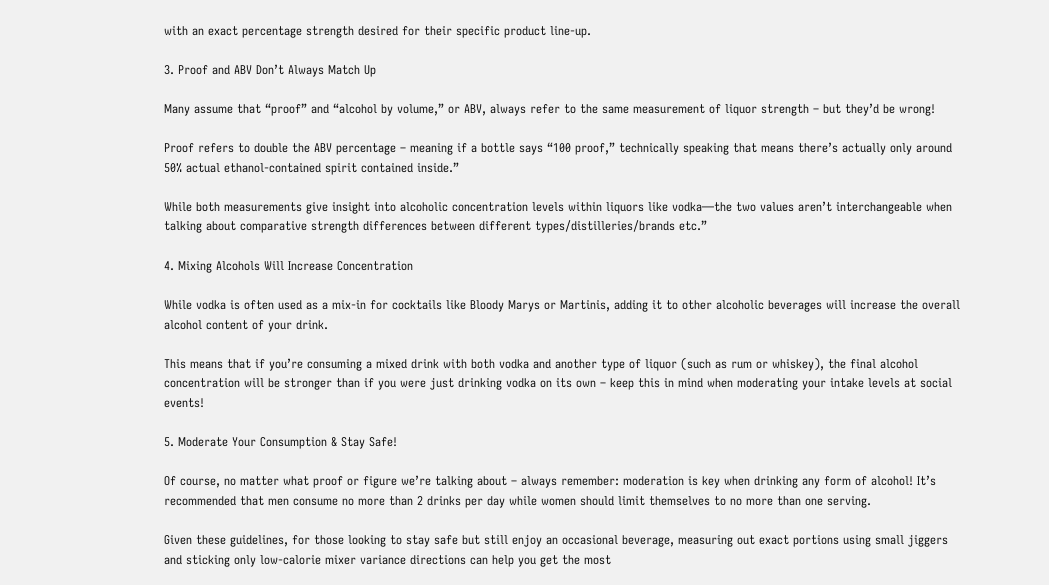with an exact percentage strength desired for their specific product line-up.

3. Proof and ABV Don’t Always Match Up

Many assume that “proof” and “alcohol by volume,” or ABV, always refer to the same measurement of liquor strength – but they’d be wrong!

Proof refers to double the ABV percentage – meaning if a bottle says “100 proof,” technically speaking that means there’s actually only around 50% actual ethanol-contained spirit contained inside.”

While both measurements give insight into alcoholic concentration levels within liquors like vodka—the two values aren’t interchangeable when talking about comparative strength differences between different types/distilleries/brands etc.”

4. Mixing Alcohols Will Increase Concentration

While vodka is often used as a mix-in for cocktails like Bloody Marys or Martinis, adding it to other alcoholic beverages will increase the overall alcohol content of your drink.

This means that if you’re consuming a mixed drink with both vodka and another type of liquor (such as rum or whiskey), the final alcohol concentration will be stronger than if you were just drinking vodka on its own – keep this in mind when moderating your intake levels at social events!

5. Moderate Your Consumption & Stay Safe!

Of course, no matter what proof or figure we’re talking about – always remember: moderation is key when drinking any form of alcohol! It’s recommended that men consume no more than 2 drinks per day while women should limit themselves to no more than one serving.

Given these guidelines, for those looking to stay safe but still enjoy an occasional beverage, measuring out exact portions using small jiggers and sticking only low-calorie mixer variance directions can help you get the most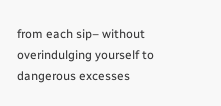from each sip– without overindulging yourself to dangerous excesses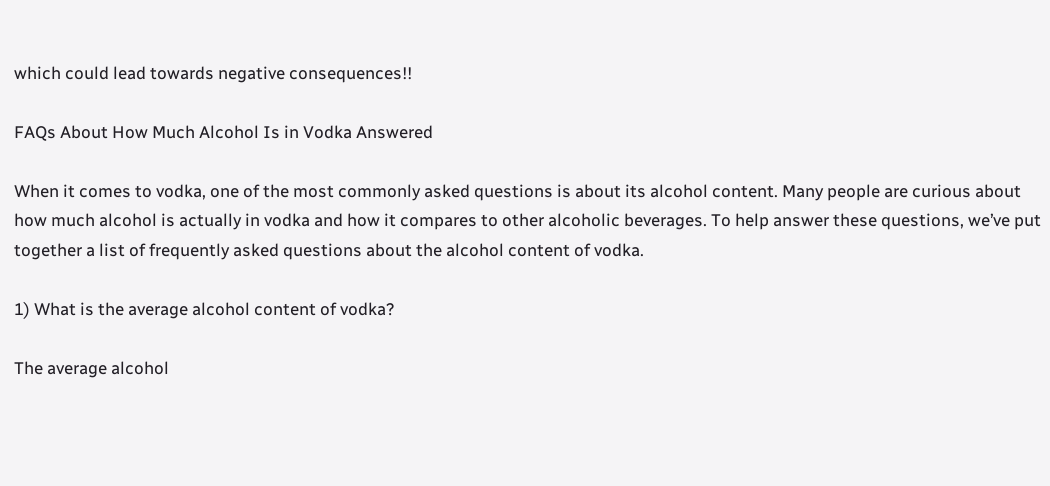which could lead towards negative consequences!!

FAQs About How Much Alcohol Is in Vodka Answered

When it comes to vodka, one of the most commonly asked questions is about its alcohol content. Many people are curious about how much alcohol is actually in vodka and how it compares to other alcoholic beverages. To help answer these questions, we’ve put together a list of frequently asked questions about the alcohol content of vodka.

1) What is the average alcohol content of vodka?

The average alcohol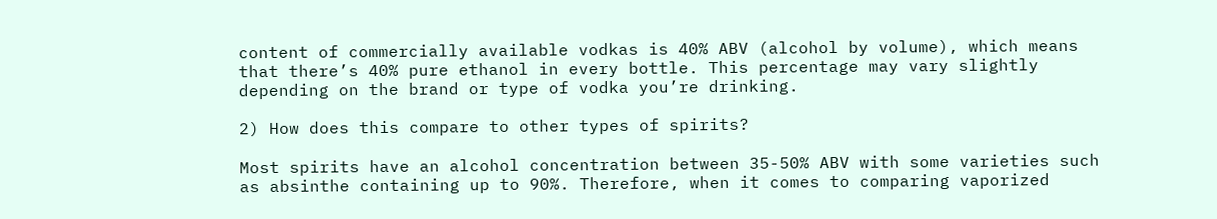content of commercially available vodkas is 40% ABV (alcohol by volume), which means that there’s 40% pure ethanol in every bottle. This percentage may vary slightly depending on the brand or type of vodka you’re drinking.

2) How does this compare to other types of spirits?

Most spirits have an alcohol concentration between 35-50% ABV with some varieties such as absinthe containing up to 90%. Therefore, when it comes to comparing vaporized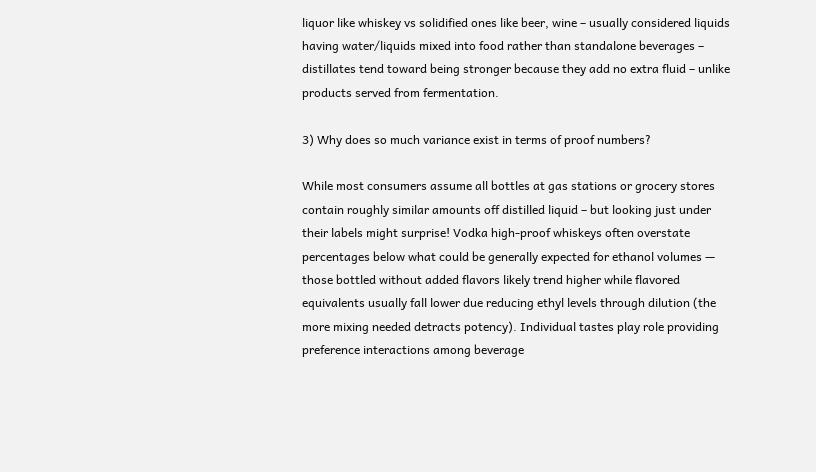liquor like whiskey vs solidified ones like beer, wine – usually considered liquids having water/liquids mixed into food rather than standalone beverages – distillates tend toward being stronger because they add no extra fluid – unlike products served from fermentation.

3) Why does so much variance exist in terms of proof numbers?

While most consumers assume all bottles at gas stations or grocery stores contain roughly similar amounts off distilled liquid – but looking just under their labels might surprise! Vodka high-proof whiskeys often overstate percentages below what could be generally expected for ethanol volumes — those bottled without added flavors likely trend higher while flavored equivalents usually fall lower due reducing ethyl levels through dilution (the more mixing needed detracts potency). Individual tastes play role providing preference interactions among beverage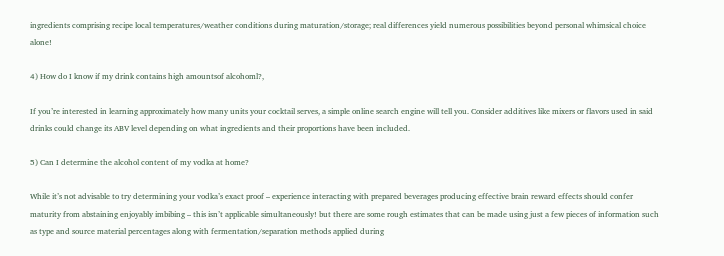ingredients comprising recipe local temperatures/weather conditions during maturation/storage; real differences yield numerous possibilities beyond personal whimsical choice alone!

4) How do I know if my drink contains high amountsof alcohoml?,

If you’re interested in learning approximately how many units your cocktail serves, a simple online search engine will tell you. Consider additives like mixers or flavors used in said drinks could change its ABV level depending on what ingredients and their proportions have been included.

5) Can I determine the alcohol content of my vodka at home?

While it’s not advisable to try determining your vodka’s exact proof – experience interacting with prepared beverages producing effective brain reward effects should confer maturity from abstaining enjoyably imbibing – this isn’t applicable simultaneously! but there are some rough estimates that can be made using just a few pieces of information such as type and source material percentages along with fermentation/separation methods applied during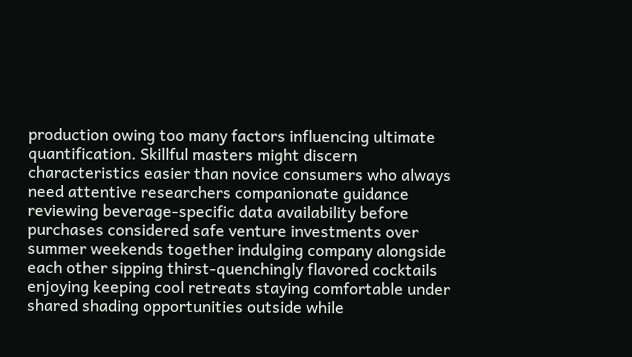production owing too many factors influencing ultimate quantification. Skillful masters might discern characteristics easier than novice consumers who always need attentive researchers companionate guidance reviewing beverage-specific data availability before purchases considered safe venture investments over summer weekends together indulging company alongside each other sipping thirst-quenchingly flavored cocktails enjoying keeping cool retreats staying comfortable under shared shading opportunities outside while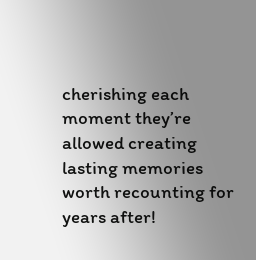cherishing each moment they’re allowed creating lasting memories worth recounting for years after!